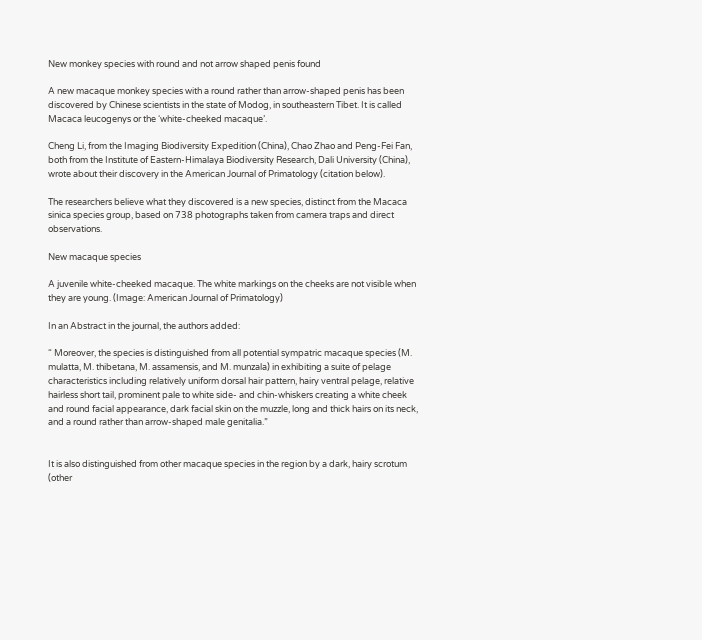New monkey species with round and not arrow shaped penis found

A new macaque monkey species with a round rather than arrow-shaped penis has been discovered by Chinese scientists in the state of Modog, in southeastern Tibet. It is called Macaca leucogenys or the ‘white-cheeked macaque’.

Cheng Li, from the Imaging Biodiversity Expedition (China), Chao Zhao and Peng-Fei Fan, both from the Institute of Eastern-Himalaya Biodiversity Research, Dali University (China), wrote about their discovery in the American Journal of Primatology (citation below).

The researchers believe what they discovered is a new species, distinct from the Macaca sinica species group, based on 738 photographs taken from camera traps and direct observations.

New macaque species

A juvenile white-cheeked macaque. The white markings on the cheeks are not visible when they are young. (Image: American Journal of Primatology)

In an Abstract in the journal, the authors added:

“ Moreover, the species is distinguished from all potential sympatric macaque species (M. mulatta, M. thibetana, M. assamensis, and M. munzala) in exhibiting a suite of pelage characteristics including relatively uniform dorsal hair pattern, hairy ventral pelage, relative hairless short tail, prominent pale to white side- and chin-whiskers creating a white cheek and round facial appearance, dark facial skin on the muzzle, long and thick hairs on its neck, and a round rather than arrow-shaped male genitalia.”


It is also distinguished from other macaque species in the region by a dark, hairy scrotum (other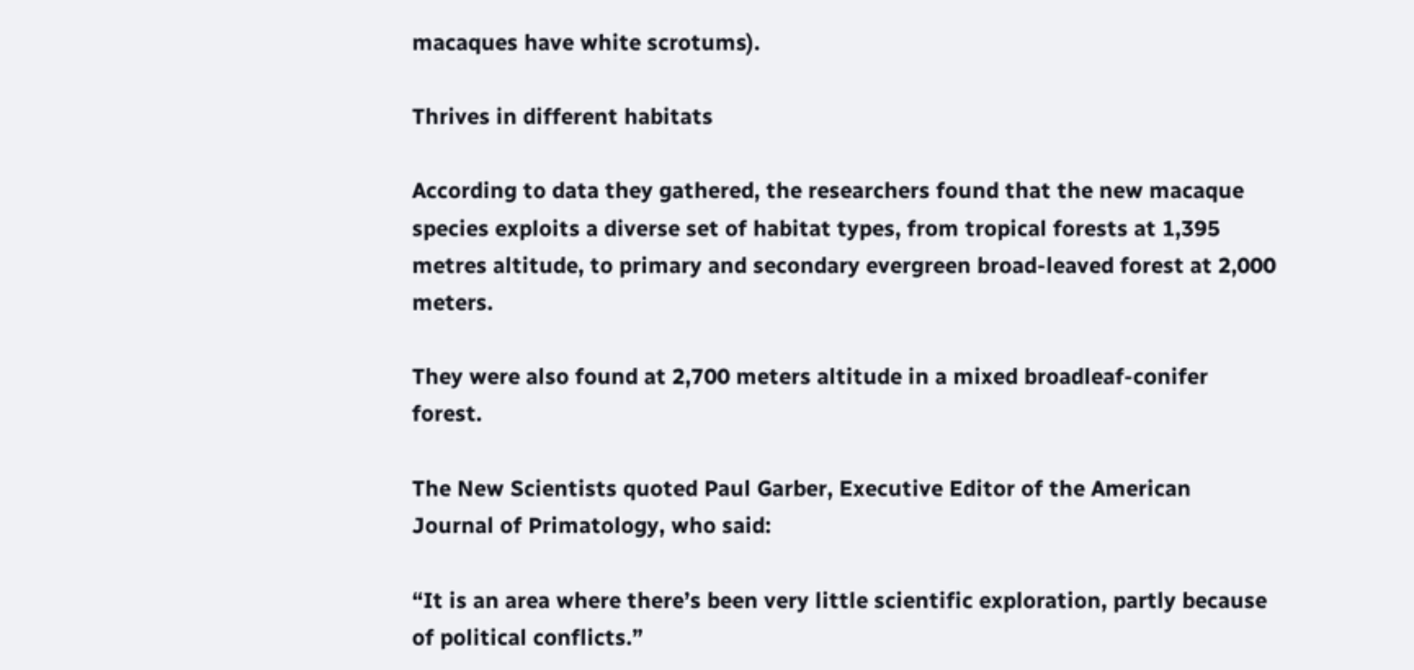macaques have white scrotums).

Thrives in different habitats

According to data they gathered, the researchers found that the new macaque species exploits a diverse set of habitat types, from tropical forests at 1,395 metres altitude, to primary and secondary evergreen broad-leaved forest at 2,000 meters.

They were also found at 2,700 meters altitude in a mixed broadleaf-conifer forest.

The New Scientists quoted Paul Garber, Executive Editor of the American Journal of Primatology, who said:

“It is an area where there’s been very little scientific exploration, partly because of political conflicts.”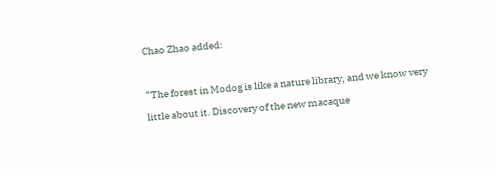Chao Zhao added:

“The forest in Modog is like a nature library, and we know very little about it. Discovery of the new macaque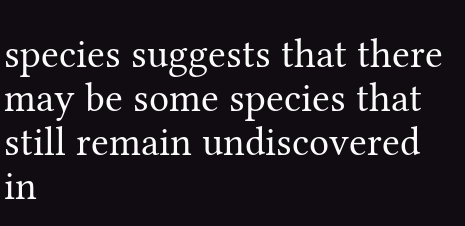species suggests that there may be some species that still remain undiscovered in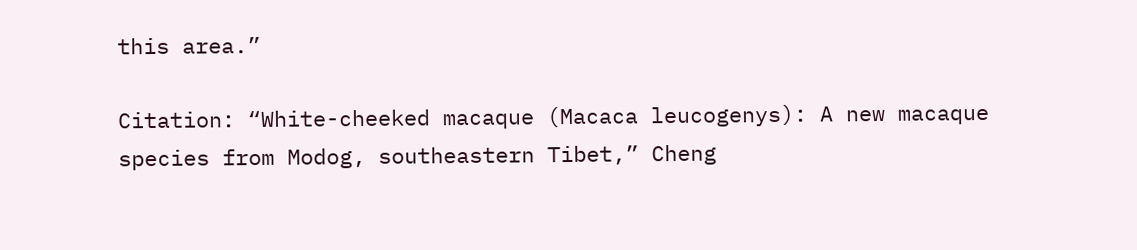this area.”

Citation: “White-cheeked macaque (Macaca leucogenys): A new macaque species from Modog, southeastern Tibet,” Cheng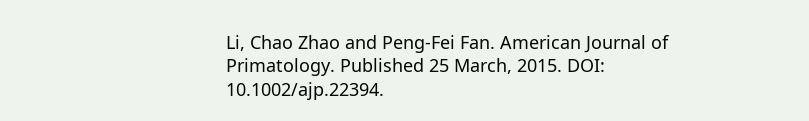Li, Chao Zhao and Peng-Fei Fan. American Journal of Primatology. Published 25 March, 2015. DOI: 10.1002/ajp.22394.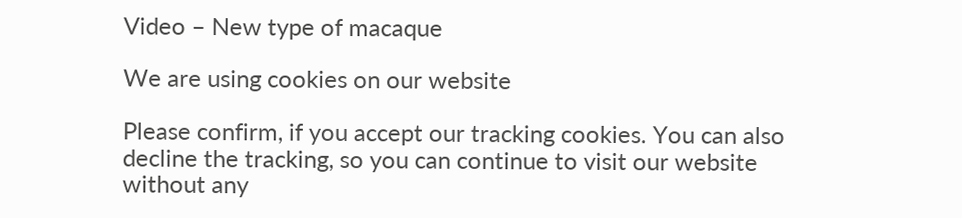Video – New type of macaque

We are using cookies on our website

Please confirm, if you accept our tracking cookies. You can also decline the tracking, so you can continue to visit our website without any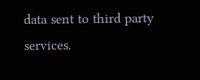data sent to third party services.